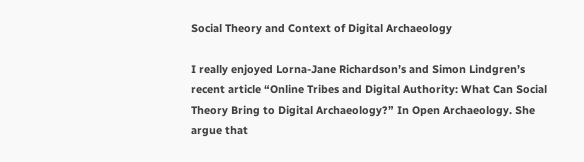Social Theory and Context of Digital Archaeology

I really enjoyed Lorna-Jane Richardson’s and Simon Lindgren’s recent article “Online Tribes and Digital Authority: What Can Social Theory Bring to Digital Archaeology?” In Open Archaeology. She argue that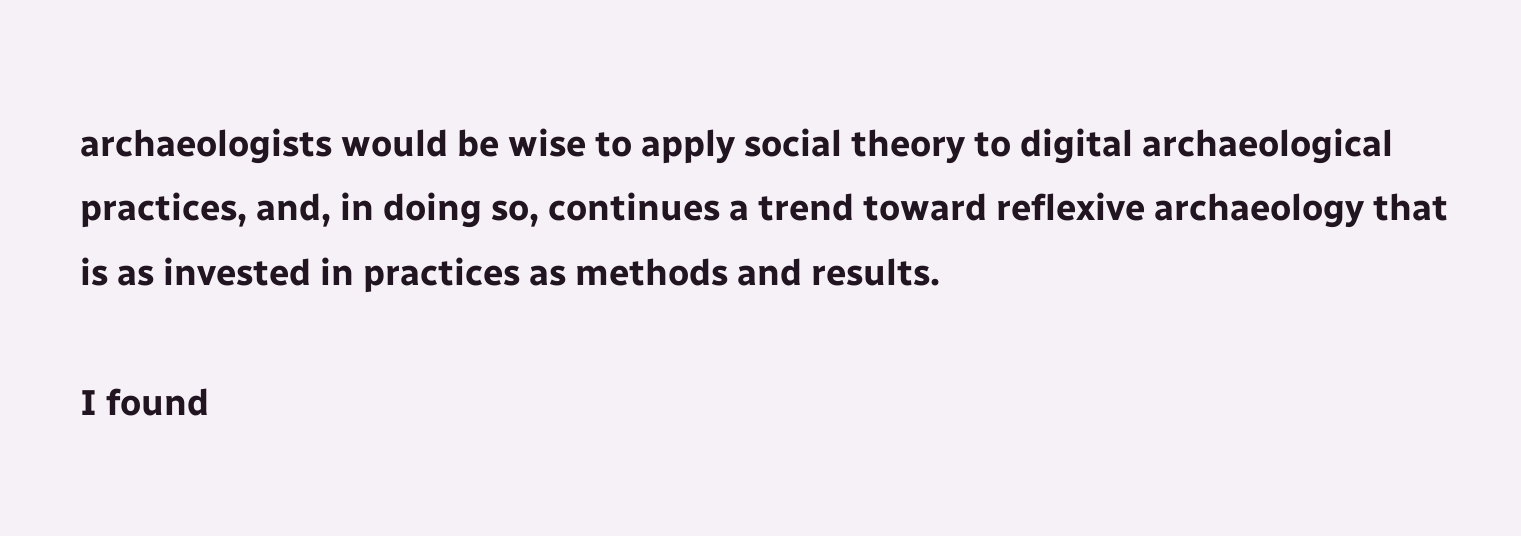archaeologists would be wise to apply social theory to digital archaeological practices, and, in doing so, continues a trend toward reflexive archaeology that is as invested in practices as methods and results.

I found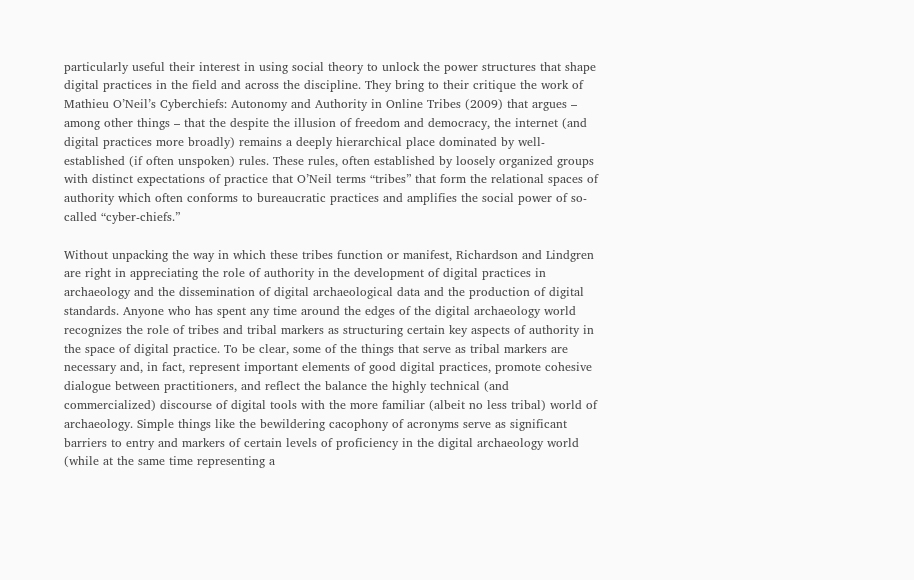particularly useful their interest in using social theory to unlock the power structures that shape digital practices in the field and across the discipline. They bring to their critique the work of Mathieu O’Neil’s Cyberchiefs: Autonomy and Authority in Online Tribes (2009) that argues – among other things – that the despite the illusion of freedom and democracy, the internet (and digital practices more broadly) remains a deeply hierarchical place dominated by well-established (if often unspoken) rules. These rules, often established by loosely organized groups with distinct expectations of practice that O’Neil terms “tribes” that form the relational spaces of authority which often conforms to bureaucratic practices and amplifies the social power of so-called “cyber-chiefs.”

Without unpacking the way in which these tribes function or manifest, Richardson and Lindgren are right in appreciating the role of authority in the development of digital practices in archaeology and the dissemination of digital archaeological data and the production of digital standards. Anyone who has spent any time around the edges of the digital archaeology world recognizes the role of tribes and tribal markers as structuring certain key aspects of authority in the space of digital practice. To be clear, some of the things that serve as tribal markers are necessary and, in fact, represent important elements of good digital practices, promote cohesive dialogue between practitioners, and reflect the balance the highly technical (and commercialized) discourse of digital tools with the more familiar (albeit no less tribal) world of archaeology. Simple things like the bewildering cacophony of acronyms serve as significant barriers to entry and markers of certain levels of proficiency in the digital archaeology world (while at the same time representing a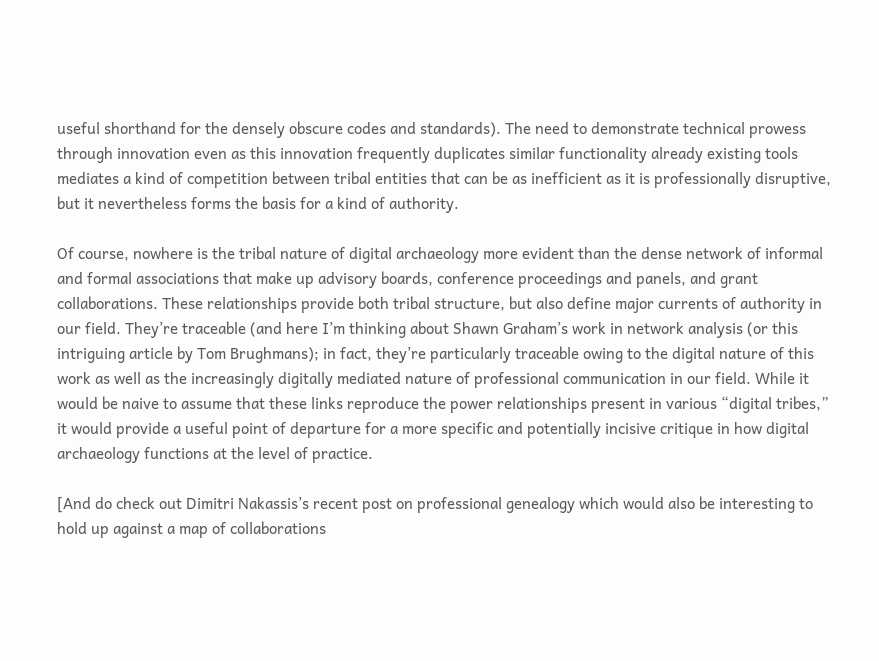useful shorthand for the densely obscure codes and standards). The need to demonstrate technical prowess through innovation even as this innovation frequently duplicates similar functionality already existing tools mediates a kind of competition between tribal entities that can be as inefficient as it is professionally disruptive, but it nevertheless forms the basis for a kind of authority.

Of course, nowhere is the tribal nature of digital archaeology more evident than the dense network of informal and formal associations that make up advisory boards, conference proceedings and panels, and grant collaborations. These relationships provide both tribal structure, but also define major currents of authority in our field. They’re traceable (and here I’m thinking about Shawn Graham’s work in network analysis (or this intriguing article by Tom Brughmans); in fact, they’re particularly traceable owing to the digital nature of this work as well as the increasingly digitally mediated nature of professional communication in our field. While it would be naive to assume that these links reproduce the power relationships present in various “digital tribes,” it would provide a useful point of departure for a more specific and potentially incisive critique in how digital archaeology functions at the level of practice.

[And do check out Dimitri Nakassis’s recent post on professional genealogy which would also be interesting to hold up against a map of collaborations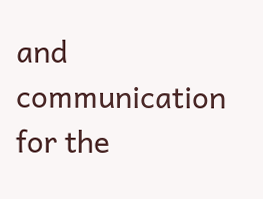and communication for the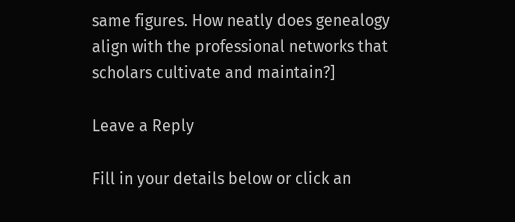same figures. How neatly does genealogy align with the professional networks that scholars cultivate and maintain?]

Leave a Reply

Fill in your details below or click an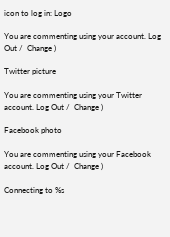icon to log in: Logo

You are commenting using your account. Log Out /  Change )

Twitter picture

You are commenting using your Twitter account. Log Out /  Change )

Facebook photo

You are commenting using your Facebook account. Log Out /  Change )

Connecting to %s